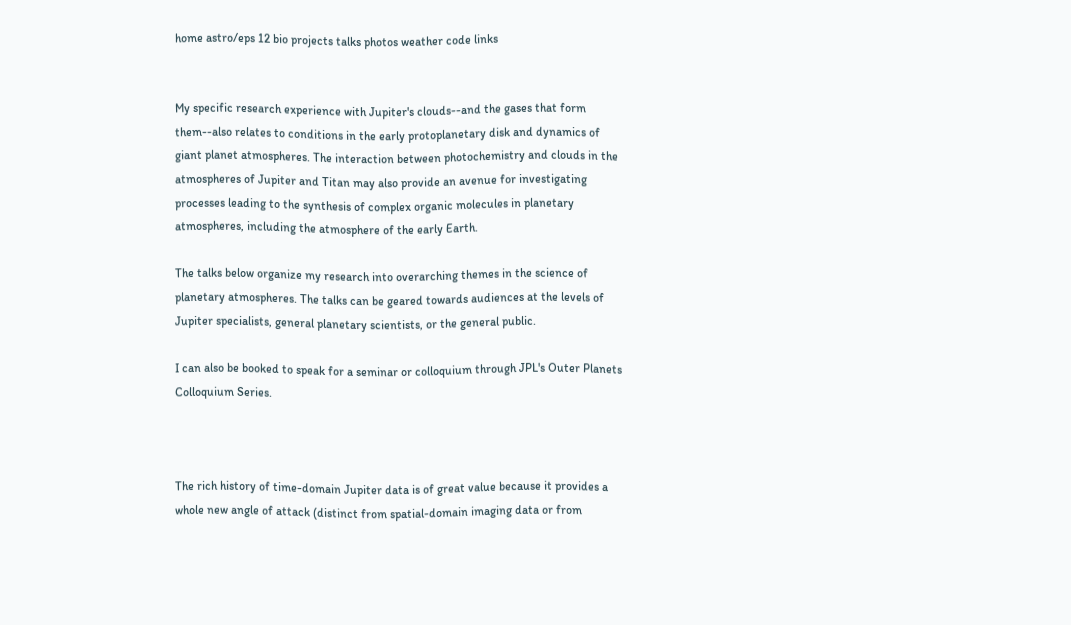home astro/eps 12 bio projects talks photos weather code links


My specific research experience with Jupiter's clouds--and the gases that form them--also relates to conditions in the early protoplanetary disk and dynamics of giant planet atmospheres. The interaction between photochemistry and clouds in the atmospheres of Jupiter and Titan may also provide an avenue for investigating processes leading to the synthesis of complex organic molecules in planetary atmospheres, including the atmosphere of the early Earth.

The talks below organize my research into overarching themes in the science of planetary atmospheres. The talks can be geared towards audiences at the levels of Jupiter specialists, general planetary scientists, or the general public.

I can also be booked to speak for a seminar or colloquium through JPL's Outer Planets Colloquium Series.



The rich history of time-domain Jupiter data is of great value because it provides a whole new angle of attack (distinct from spatial-domain imaging data or from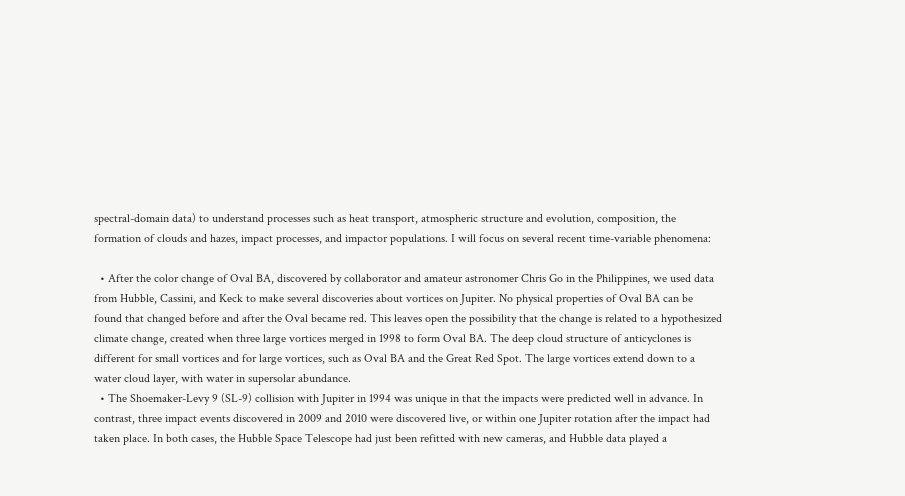spectral-domain data) to understand processes such as heat transport, atmospheric structure and evolution, composition, the formation of clouds and hazes, impact processes, and impactor populations. I will focus on several recent time-variable phenomena:

  • After the color change of Oval BA, discovered by collaborator and amateur astronomer Chris Go in the Philippines, we used data from Hubble, Cassini, and Keck to make several discoveries about vortices on Jupiter. No physical properties of Oval BA can be found that changed before and after the Oval became red. This leaves open the possibility that the change is related to a hypothesized climate change, created when three large vortices merged in 1998 to form Oval BA. The deep cloud structure of anticyclones is different for small vortices and for large vortices, such as Oval BA and the Great Red Spot. The large vortices extend down to a water cloud layer, with water in supersolar abundance.
  • The Shoemaker-Levy 9 (SL-9) collision with Jupiter in 1994 was unique in that the impacts were predicted well in advance. In contrast, three impact events discovered in 2009 and 2010 were discovered live, or within one Jupiter rotation after the impact had taken place. In both cases, the Hubble Space Telescope had just been refitted with new cameras, and Hubble data played a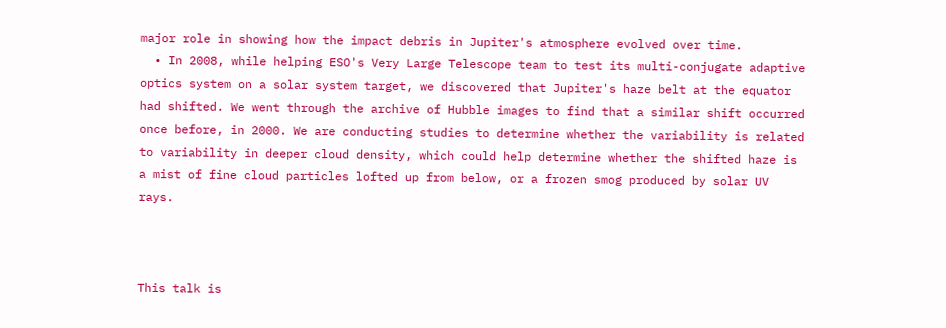major role in showing how the impact debris in Jupiter's atmosphere evolved over time.
  • In 2008, while helping ESO's Very Large Telescope team to test its multi-conjugate adaptive optics system on a solar system target, we discovered that Jupiter's haze belt at the equator had shifted. We went through the archive of Hubble images to find that a similar shift occurred once before, in 2000. We are conducting studies to determine whether the variability is related to variability in deeper cloud density, which could help determine whether the shifted haze is a mist of fine cloud particles lofted up from below, or a frozen smog produced by solar UV rays.



This talk is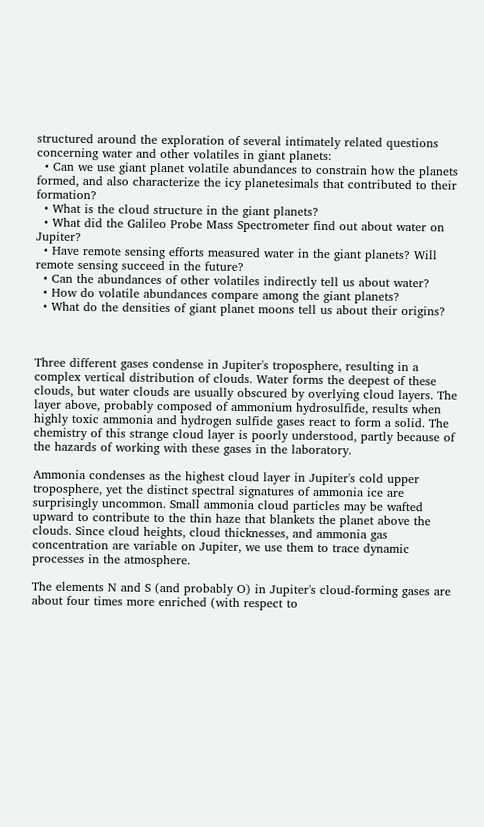structured around the exploration of several intimately related questions concerning water and other volatiles in giant planets:
  • Can we use giant planet volatile abundances to constrain how the planets formed, and also characterize the icy planetesimals that contributed to their formation?
  • What is the cloud structure in the giant planets?
  • What did the Galileo Probe Mass Spectrometer find out about water on Jupiter?
  • Have remote sensing efforts measured water in the giant planets? Will remote sensing succeed in the future?
  • Can the abundances of other volatiles indirectly tell us about water?
  • How do volatile abundances compare among the giant planets?
  • What do the densities of giant planet moons tell us about their origins?



Three different gases condense in Jupiter's troposphere, resulting in a complex vertical distribution of clouds. Water forms the deepest of these clouds, but water clouds are usually obscured by overlying cloud layers. The layer above, probably composed of ammonium hydrosulfide, results when highly toxic ammonia and hydrogen sulfide gases react to form a solid. The chemistry of this strange cloud layer is poorly understood, partly because of the hazards of working with these gases in the laboratory.

Ammonia condenses as the highest cloud layer in Jupiter's cold upper troposphere, yet the distinct spectral signatures of ammonia ice are surprisingly uncommon. Small ammonia cloud particles may be wafted upward to contribute to the thin haze that blankets the planet above the clouds. Since cloud heights, cloud thicknesses, and ammonia gas concentration are variable on Jupiter, we use them to trace dynamic processes in the atmosphere.

The elements N and S (and probably O) in Jupiter's cloud-forming gases are about four times more enriched (with respect to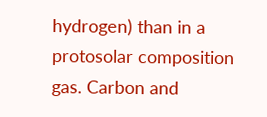hydrogen) than in a protosolar composition gas. Carbon and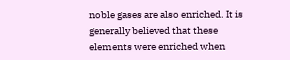noble gases are also enriched. It is generally believed that these elements were enriched when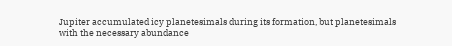Jupiter accumulated icy planetesimals during its formation, but planetesimals with the necessary abundance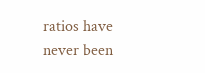ratios have never been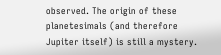observed. The origin of these planetesimals (and therefore Jupiter itself) is still a mystery.